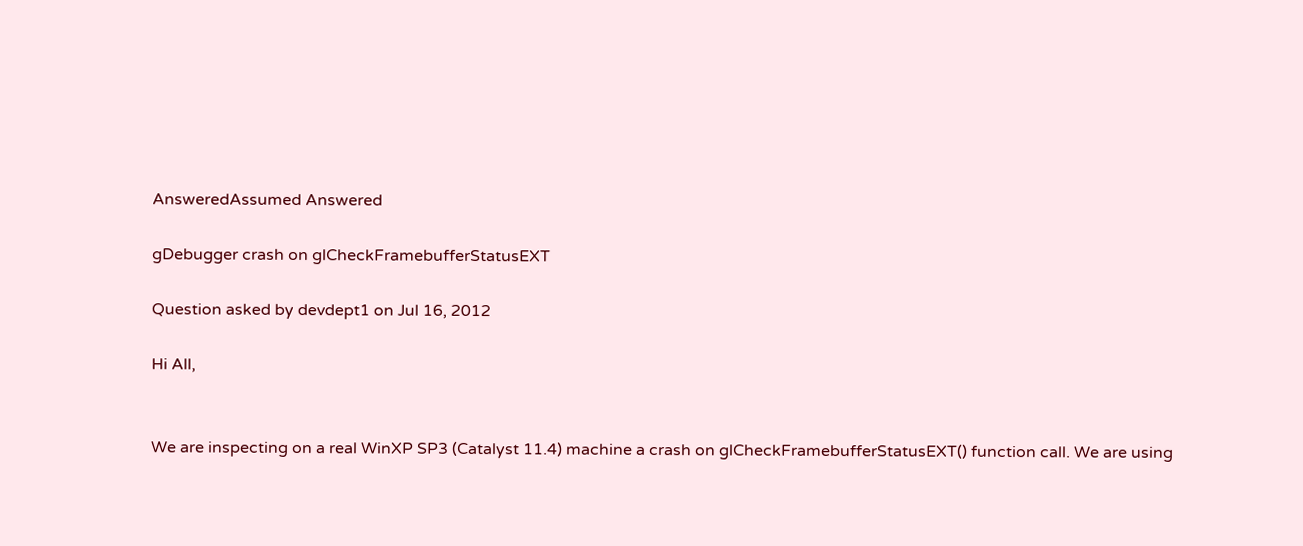AnsweredAssumed Answered

gDebugger crash on glCheckFramebufferStatusEXT

Question asked by devdept1 on Jul 16, 2012

Hi All,


We are inspecting on a real WinXP SP3 (Catalyst 11.4) machine a crash on glCheckFramebufferStatusEXT() function call. We are using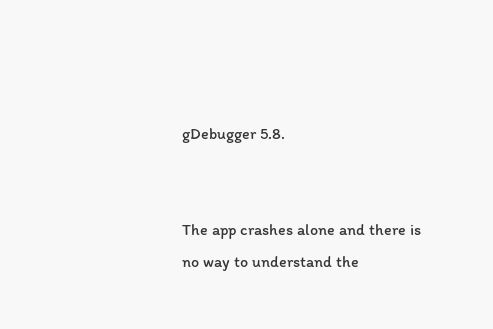gDebugger 5.8.


The app crashes alone and there is no way to understand the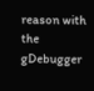reason with the gDebugger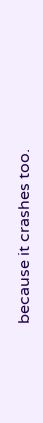because it crashes too.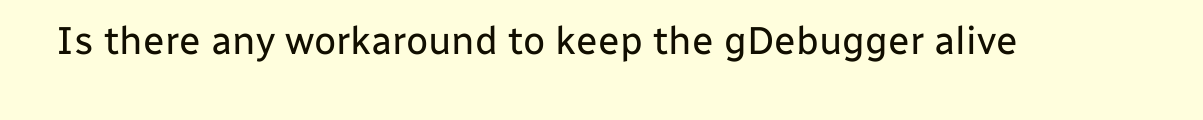Is there any workaround to keep the gDebugger alive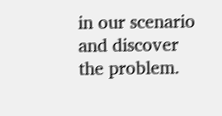in our scenario and discover the problem.